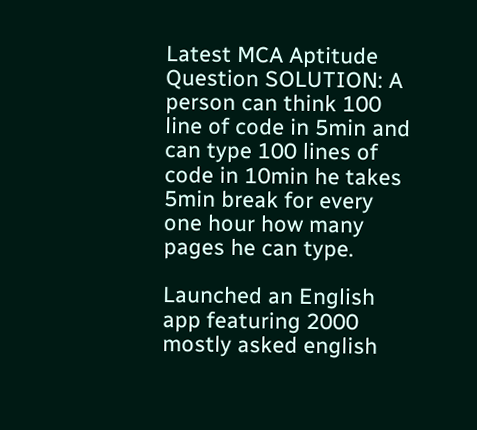Latest MCA Aptitude Question SOLUTION: A person can think 100 line of code in 5min and can type 100 lines of code in 10min he takes 5min break for every one hour how many pages he can type.

Launched an English app featuring 2000 mostly asked english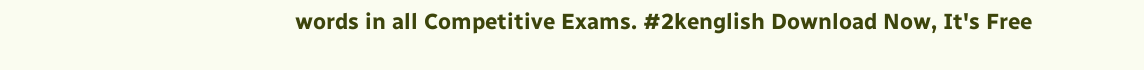words in all Competitive Exams. #2kenglish Download Now, It's Free